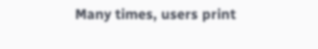Many times, users print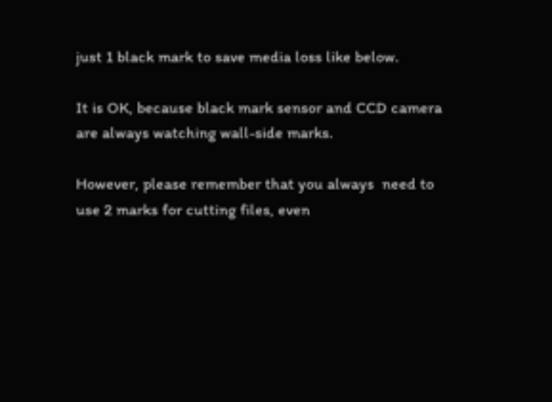just 1 black mark to save media loss like below.

It is OK, because black mark sensor and CCD camera are always watching wall-side marks.

However, please remember that you always  need to use 2 marks for cutting files, even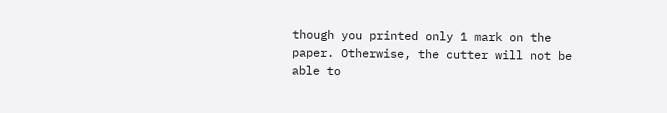though you printed only 1 mark on the paper. Otherwise, the cutter will not be able to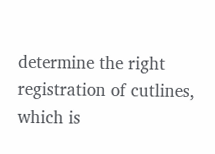determine the right registration of cutlines, which is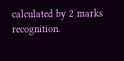calculated by 2 marks recognition.